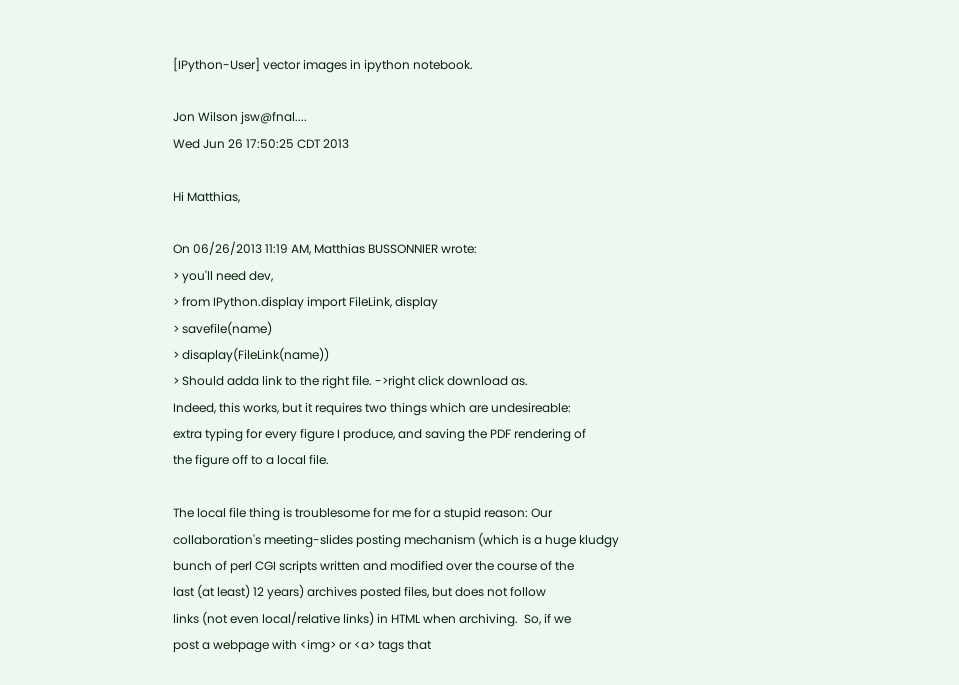[IPython-User] vector images in ipython notebook.

Jon Wilson jsw@fnal....
Wed Jun 26 17:50:25 CDT 2013

Hi Matthias,

On 06/26/2013 11:19 AM, Matthias BUSSONNIER wrote:
> you'll need dev,
> from IPython.display import FileLink, display
> savefile(name)
> disaplay(FileLink(name))
> Should adda link to the right file. ->right click download as.
Indeed, this works, but it requires two things which are undesireable:
extra typing for every figure I produce, and saving the PDF rendering of
the figure off to a local file.

The local file thing is troublesome for me for a stupid reason: Our
collaboration's meeting-slides posting mechanism (which is a huge kludgy
bunch of perl CGI scripts written and modified over the course of the
last (at least) 12 years) archives posted files, but does not follow
links (not even local/relative links) in HTML when archiving.  So, if we
post a webpage with <img> or <a> tags that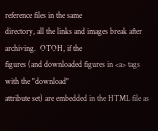reference files in the same
directory, all the links and images break after archiving.  OTOH, if the
figures (and downloaded figures in <a> tags with the "download"
attribute set) are embedded in the HTML file as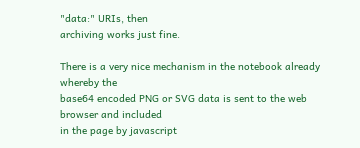"data:" URIs, then
archiving works just fine.

There is a very nice mechanism in the notebook already whereby the
base64 encoded PNG or SVG data is sent to the web browser and included
in the page by javascript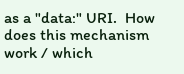as a "data:" URI.  How does this mechanism
work / which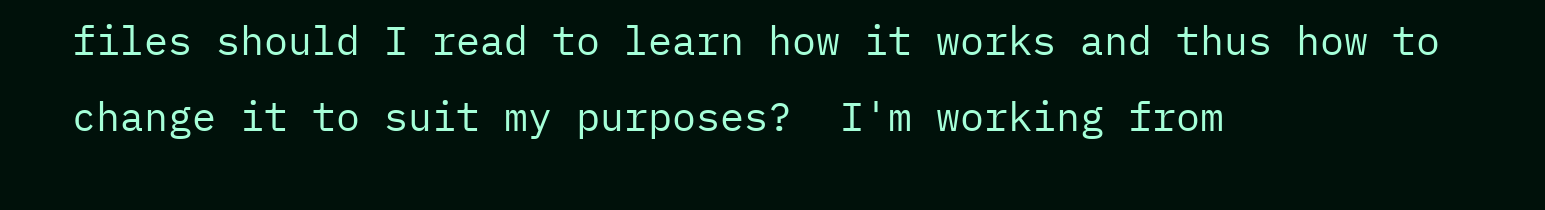files should I read to learn how it works and thus how to
change it to suit my purposes?  I'm working from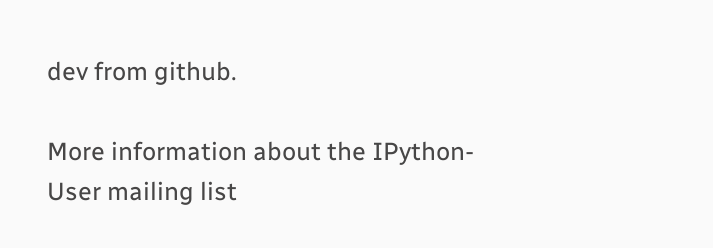dev from github.

More information about the IPython-User mailing list